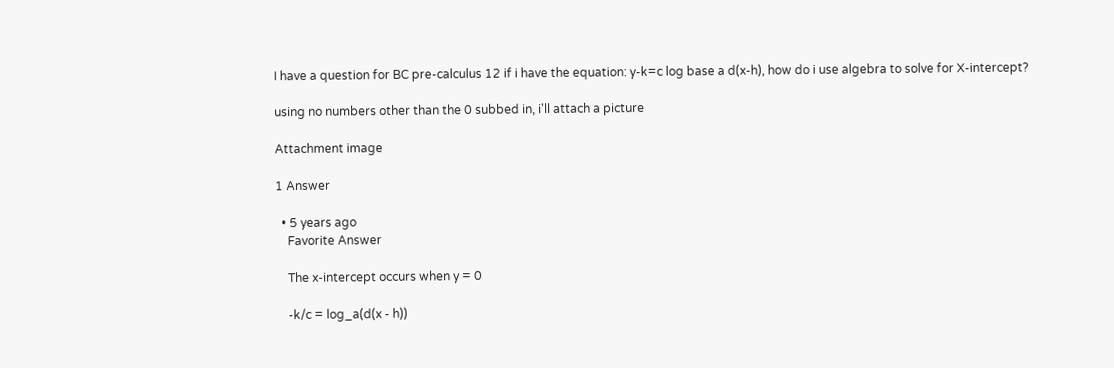I have a question for BC pre-calculus 12 if i have the equation: y-k=c log base a d(x-h), how do i use algebra to solve for X-intercept?

using no numbers other than the 0 subbed in, i'll attach a picture

Attachment image

1 Answer

  • 5 years ago
    Favorite Answer

    The x-intercept occurs when y = 0

    -k/c = log_a(d(x - h))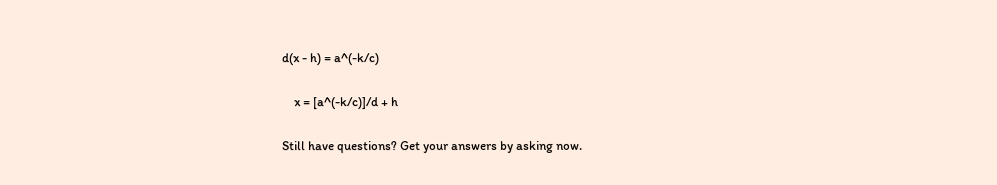d(x - h) = a^(-k/c)

    x = [a^(-k/c)]/d + h

Still have questions? Get your answers by asking now.